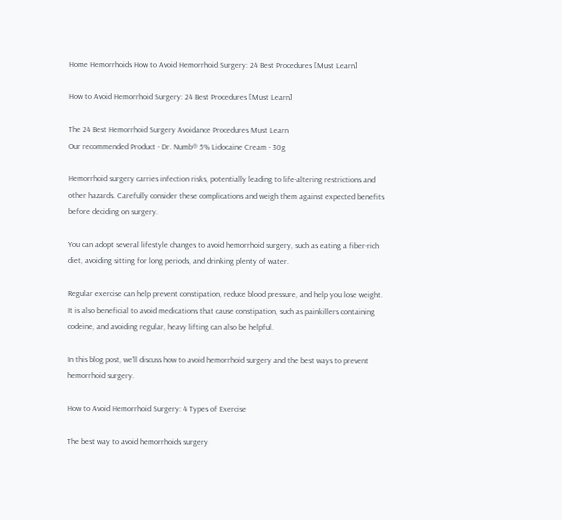Home Hemorrhoids How to Avoid Hemorrhoid Surgery: 24 Best Procedures [Must Learn]

How to Avoid Hemorrhoid Surgery: 24 Best Procedures [Must Learn]

The 24 Best Hemorrhoid Surgery Avoidance Procedures Must Learn
Our recommended Product - Dr. Numb® 5% Lidocaine Cream - 30g

Hemorrhoid surgery carries infection risks, potentially leading to life-altering restrictions and other hazards. Carefully consider these complications and weigh them against expected benefits before deciding on surgery.

You can adopt several lifestyle changes to avoid hemorrhoid surgery, such as eating a fiber-rich diet, avoiding sitting for long periods, and drinking plenty of water.

Regular exercise can help prevent constipation, reduce blood pressure, and help you lose weight. It is also beneficial to avoid medications that cause constipation, such as painkillers containing codeine, and avoiding regular, heavy lifting can also be helpful.

In this blog post, we'll discuss how to avoid hemorrhoid surgery and the best ways to prevent hemorrhoid surgery.

How to Avoid Hemorrhoid Surgery: 4 Types of Exercise

The best way to avoid hemorrhoids surgery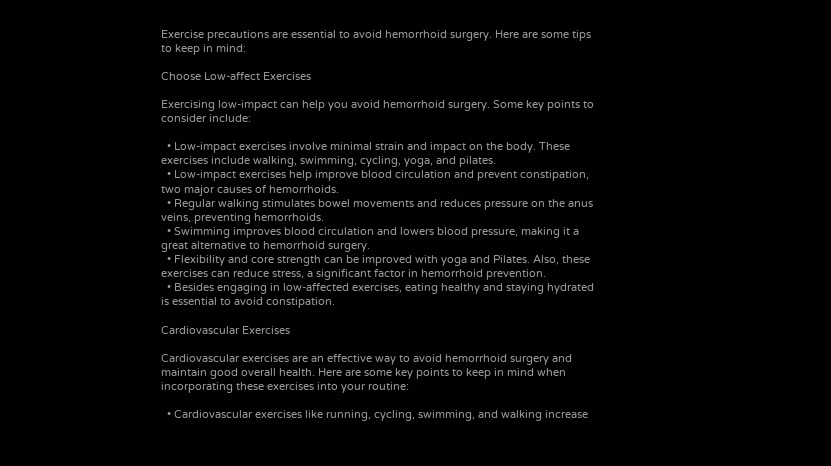Exercise precautions are essential to avoid hemorrhoid surgery. Here are some tips to keep in mind:

Choose Low-affect Exercises

Exercising low-impact can help you avoid hemorrhoid surgery. Some key points to consider include:

  • Low-impact exercises involve minimal strain and impact on the body. These exercises include walking, swimming, cycling, yoga, and pilates.
  • Low-impact exercises help improve blood circulation and prevent constipation, two major causes of hemorrhoids.
  • Regular walking stimulates bowel movements and reduces pressure on the anus veins, preventing hemorrhoids.
  • Swimming improves blood circulation and lowers blood pressure, making it a great alternative to hemorrhoid surgery.
  • Flexibility and core strength can be improved with yoga and Pilates. Also, these exercises can reduce stress, a significant factor in hemorrhoid prevention.
  • Besides engaging in low-affected exercises, eating healthy and staying hydrated is essential to avoid constipation.

Cardiovascular Exercises

Cardiovascular exercises are an effective way to avoid hemorrhoid surgery and maintain good overall health. Here are some key points to keep in mind when incorporating these exercises into your routine:

  • Cardiovascular exercises like running, cycling, swimming, and walking increase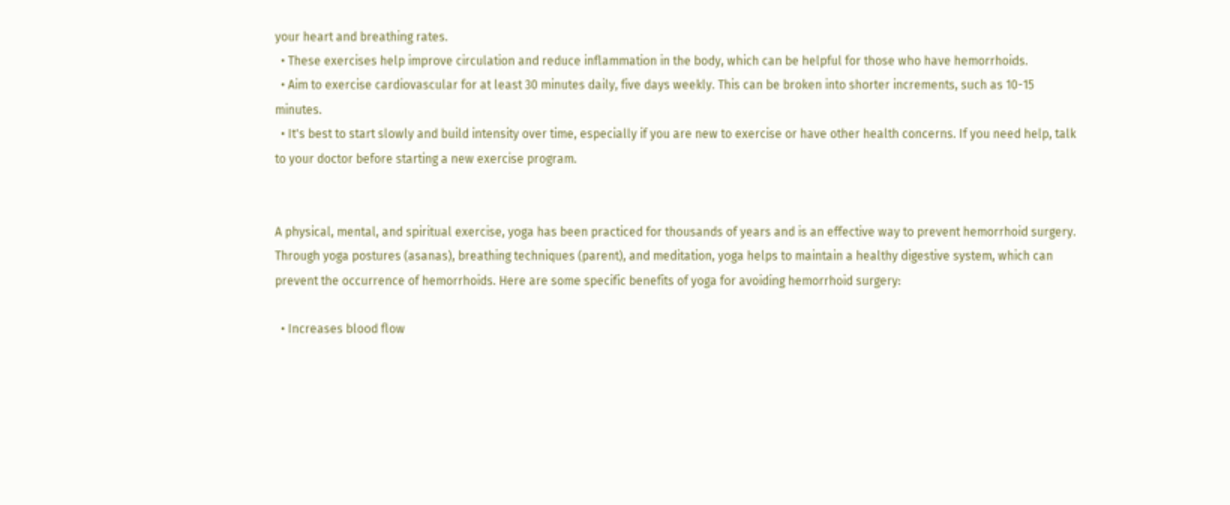your heart and breathing rates.
  • These exercises help improve circulation and reduce inflammation in the body, which can be helpful for those who have hemorrhoids.
  • Aim to exercise cardiovascular for at least 30 minutes daily, five days weekly. This can be broken into shorter increments, such as 10-15 minutes.
  • It's best to start slowly and build intensity over time, especially if you are new to exercise or have other health concerns. If you need help, talk to your doctor before starting a new exercise program.


A physical, mental, and spiritual exercise, yoga has been practiced for thousands of years and is an effective way to prevent hemorrhoid surgery. Through yoga postures (asanas), breathing techniques (parent), and meditation, yoga helps to maintain a healthy digestive system, which can prevent the occurrence of hemorrhoids. Here are some specific benefits of yoga for avoiding hemorrhoid surgery:

  • Increases blood flow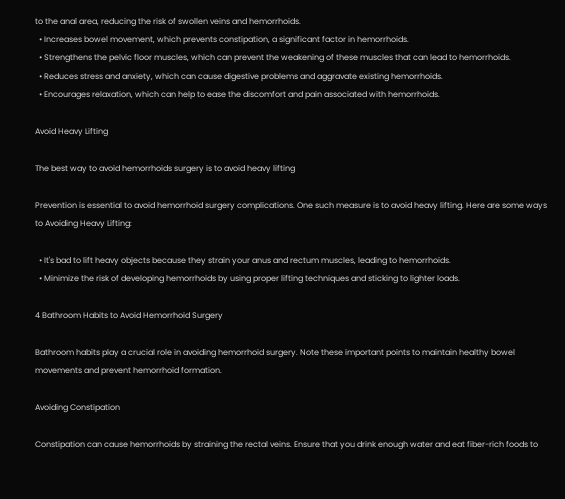to the anal area, reducing the risk of swollen veins and hemorrhoids.
  • Increases bowel movement, which prevents constipation, a significant factor in hemorrhoids.
  • Strengthens the pelvic floor muscles, which can prevent the weakening of these muscles that can lead to hemorrhoids.
  • Reduces stress and anxiety, which can cause digestive problems and aggravate existing hemorrhoids.
  • Encourages relaxation, which can help to ease the discomfort and pain associated with hemorrhoids.

Avoid Heavy Lifting

The best way to avoid hemorrhoids surgery is to avoid heavy lifting

Prevention is essential to avoid hemorrhoid surgery complications. One such measure is to avoid heavy lifting. Here are some ways to Avoiding Heavy Lifting:

  • It's bad to lift heavy objects because they strain your anus and rectum muscles, leading to hemorrhoids.
  • Minimize the risk of developing hemorrhoids by using proper lifting techniques and sticking to lighter loads.

4 Bathroom Habits to Avoid Hemorrhoid Surgery

Bathroom habits play a crucial role in avoiding hemorrhoid surgery. Note these important points to maintain healthy bowel movements and prevent hemorrhoid formation.

Avoiding Constipation

Constipation can cause hemorrhoids by straining the rectal veins. Ensure that you drink enough water and eat fiber-rich foods to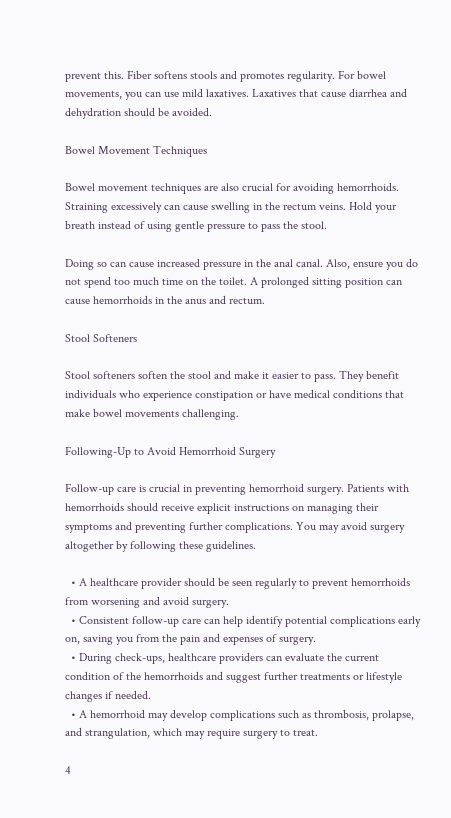prevent this. Fiber softens stools and promotes regularity. For bowel movements, you can use mild laxatives. Laxatives that cause diarrhea and dehydration should be avoided.

Bowel Movement Techniques

Bowel movement techniques are also crucial for avoiding hemorrhoids. Straining excessively can cause swelling in the rectum veins. Hold your breath instead of using gentle pressure to pass the stool.

Doing so can cause increased pressure in the anal canal. Also, ensure you do not spend too much time on the toilet. A prolonged sitting position can cause hemorrhoids in the anus and rectum.

Stool Softeners

Stool softeners soften the stool and make it easier to pass. They benefit individuals who experience constipation or have medical conditions that make bowel movements challenging.

Following-Up to Avoid Hemorrhoid Surgery

Follow-up care is crucial in preventing hemorrhoid surgery. Patients with hemorrhoids should receive explicit instructions on managing their symptoms and preventing further complications. You may avoid surgery altogether by following these guidelines.

  • A healthcare provider should be seen regularly to prevent hemorrhoids from worsening and avoid surgery.
  • Consistent follow-up care can help identify potential complications early on, saving you from the pain and expenses of surgery.
  • During check-ups, healthcare providers can evaluate the current condition of the hemorrhoids and suggest further treatments or lifestyle changes if needed.
  • A hemorrhoid may develop complications such as thrombosis, prolapse, and strangulation, which may require surgery to treat.

4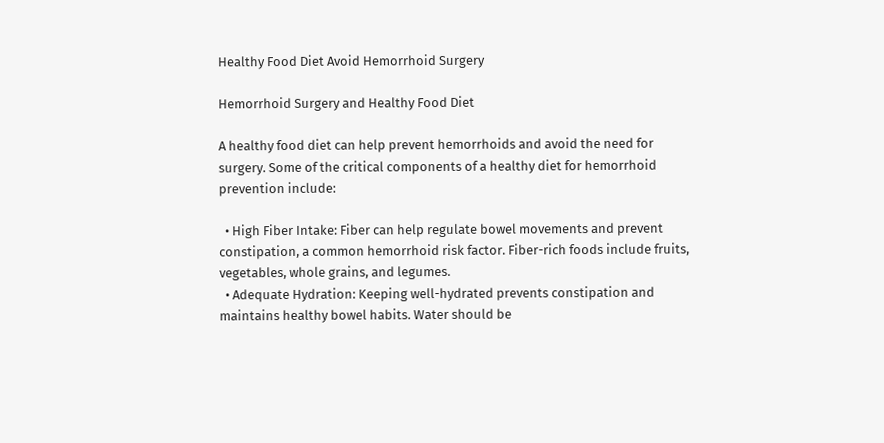Healthy Food Diet Avoid Hemorrhoid Surgery

Hemorrhoid Surgery and Healthy Food Diet

A healthy food diet can help prevent hemorrhoids and avoid the need for surgery. Some of the critical components of a healthy diet for hemorrhoid prevention include:

  • High Fiber Intake: Fiber can help regulate bowel movements and prevent constipation, a common hemorrhoid risk factor. Fiber-rich foods include fruits, vegetables, whole grains, and legumes.
  • Adequate Hydration: Keeping well-hydrated prevents constipation and maintains healthy bowel habits. Water should be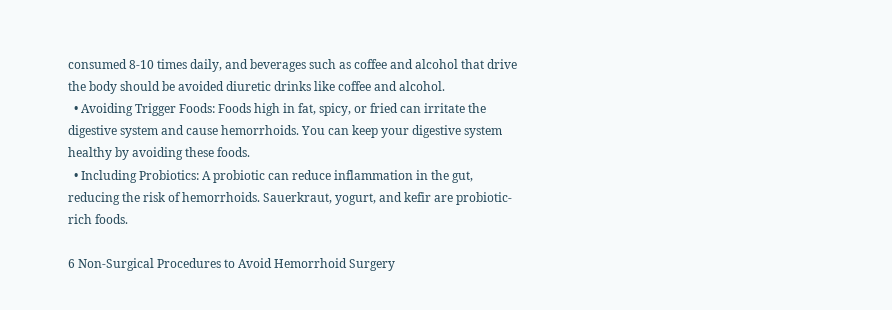consumed 8-10 times daily, and beverages such as coffee and alcohol that drive the body should be avoided diuretic drinks like coffee and alcohol.
  • Avoiding Trigger Foods: Foods high in fat, spicy, or fried can irritate the digestive system and cause hemorrhoids. You can keep your digestive system healthy by avoiding these foods.
  • Including Probiotics: A probiotic can reduce inflammation in the gut, reducing the risk of hemorrhoids. Sauerkraut, yogurt, and kefir are probiotic-rich foods.

6 Non-Surgical Procedures to Avoid Hemorrhoid Surgery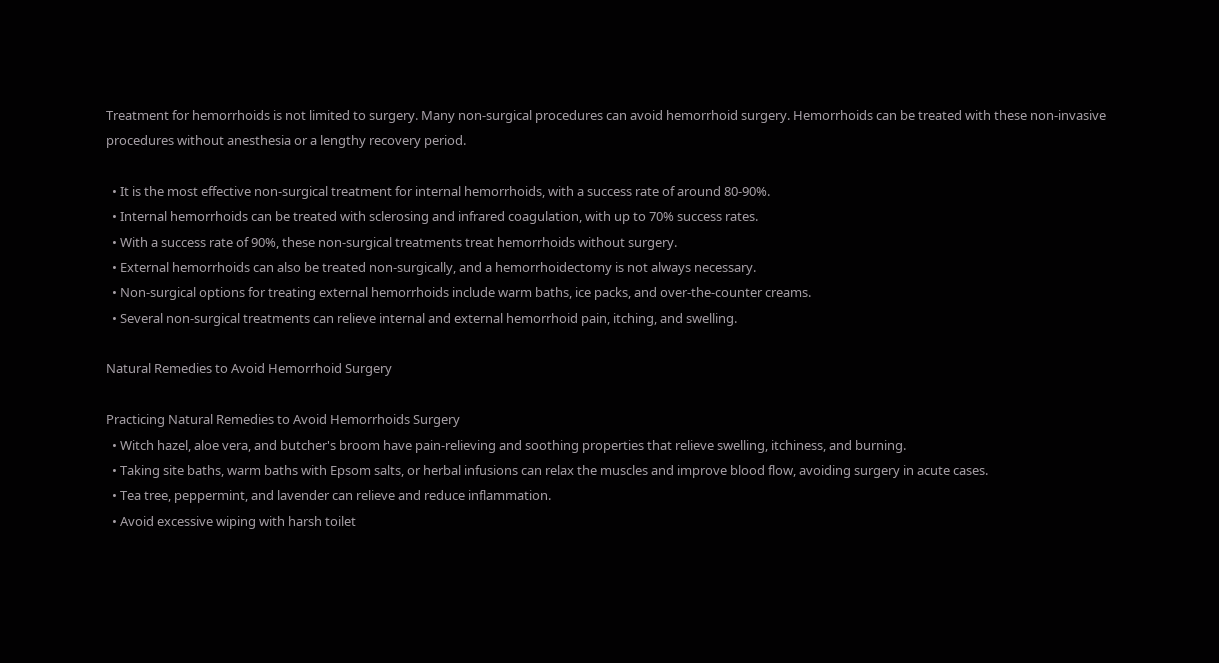Treatment for hemorrhoids is not limited to surgery. Many non-surgical procedures can avoid hemorrhoid surgery. Hemorrhoids can be treated with these non-invasive procedures without anesthesia or a lengthy recovery period.

  • It is the most effective non-surgical treatment for internal hemorrhoids, with a success rate of around 80-90%.
  • Internal hemorrhoids can be treated with sclerosing and infrared coagulation, with up to 70% success rates.
  • With a success rate of 90%, these non-surgical treatments treat hemorrhoids without surgery.
  • External hemorrhoids can also be treated non-surgically, and a hemorrhoidectomy is not always necessary.
  • Non-surgical options for treating external hemorrhoids include warm baths, ice packs, and over-the-counter creams.
  • Several non-surgical treatments can relieve internal and external hemorrhoid pain, itching, and swelling.

Natural Remedies to Avoid Hemorrhoid Surgery

Practicing Natural Remedies to Avoid Hemorrhoids Surgery
  • Witch hazel, aloe vera, and butcher's broom have pain-relieving and soothing properties that relieve swelling, itchiness, and burning.
  • Taking site baths, warm baths with Epsom salts, or herbal infusions can relax the muscles and improve blood flow, avoiding surgery in acute cases.
  • Tea tree, peppermint, and lavender can relieve and reduce inflammation.
  • Avoid excessive wiping with harsh toilet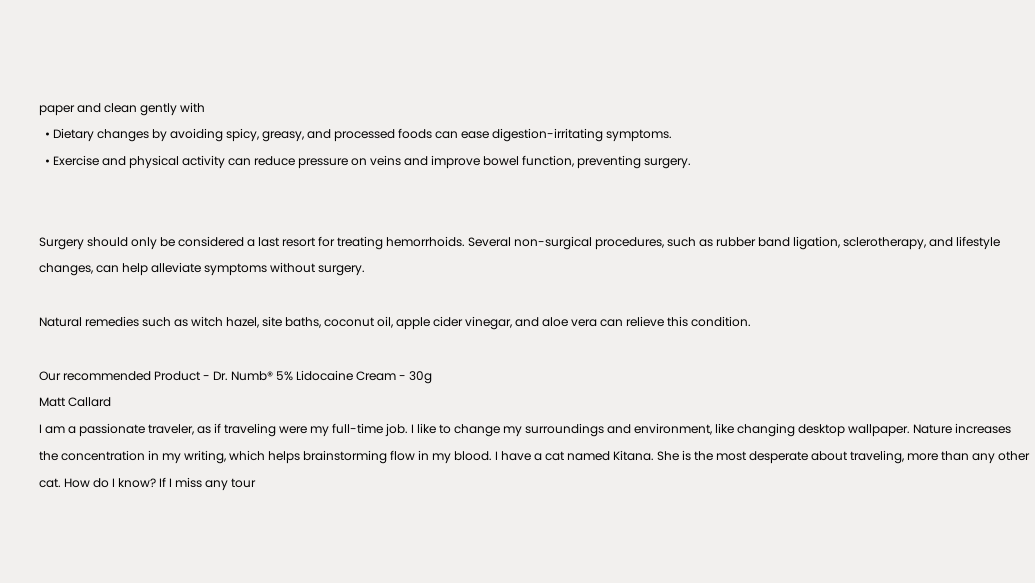paper and clean gently with
  • Dietary changes by avoiding spicy, greasy, and processed foods can ease digestion-irritating symptoms.
  • Exercise and physical activity can reduce pressure on veins and improve bowel function, preventing surgery.


Surgery should only be considered a last resort for treating hemorrhoids. Several non-surgical procedures, such as rubber band ligation, sclerotherapy, and lifestyle changes, can help alleviate symptoms without surgery.

Natural remedies such as witch hazel, site baths, coconut oil, apple cider vinegar, and aloe vera can relieve this condition.

Our recommended Product - Dr. Numb® 5% Lidocaine Cream - 30g
Matt Callard
I am a passionate traveler, as if traveling were my full-time job. I like to change my surroundings and environment, like changing desktop wallpaper. Nature increases the concentration in my writing, which helps brainstorming flow in my blood. I have a cat named Kitana. She is the most desperate about traveling, more than any other cat. How do I know? If I miss any tour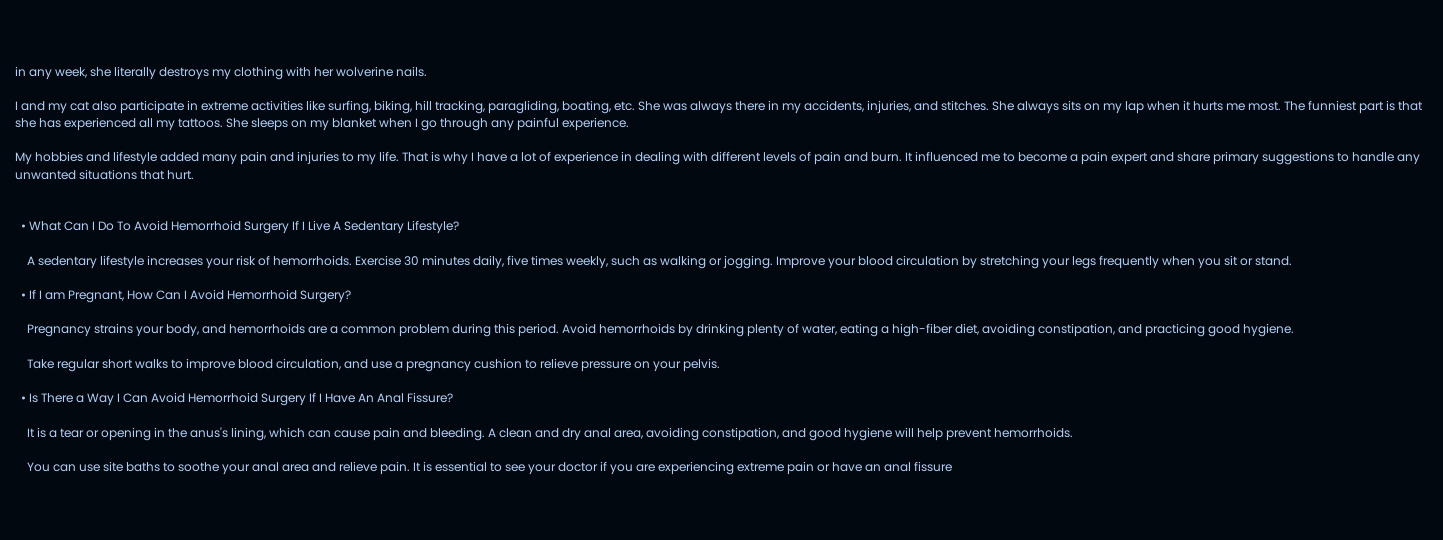in any week, she literally destroys my clothing with her wolverine nails.

I and my cat also participate in extreme activities like surfing, biking, hill tracking, paragliding, boating, etc. She was always there in my accidents, injuries, and stitches. She always sits on my lap when it hurts me most. The funniest part is that she has experienced all my tattoos. She sleeps on my blanket when I go through any painful experience.

My hobbies and lifestyle added many pain and injuries to my life. That is why I have a lot of experience in dealing with different levels of pain and burn. It influenced me to become a pain expert and share primary suggestions to handle any unwanted situations that hurt.


  • What Can I Do To Avoid Hemorrhoid Surgery If I Live A Sedentary Lifestyle?

    A sedentary lifestyle increases your risk of hemorrhoids. Exercise 30 minutes daily, five times weekly, such as walking or jogging. Improve your blood circulation by stretching your legs frequently when you sit or stand.

  • If I am Pregnant, How Can I Avoid Hemorrhoid Surgery?

    Pregnancy strains your body, and hemorrhoids are a common problem during this period. Avoid hemorrhoids by drinking plenty of water, eating a high-fiber diet, avoiding constipation, and practicing good hygiene.

    Take regular short walks to improve blood circulation, and use a pregnancy cushion to relieve pressure on your pelvis.

  • Is There a Way I Can Avoid Hemorrhoid Surgery If I Have An Anal Fissure?

    It is a tear or opening in the anus's lining, which can cause pain and bleeding. A clean and dry anal area, avoiding constipation, and good hygiene will help prevent hemorrhoids.

    You can use site baths to soothe your anal area and relieve pain. It is essential to see your doctor if you are experiencing extreme pain or have an anal fissure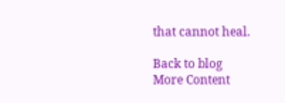that cannot heal.

Back to blog
More Content